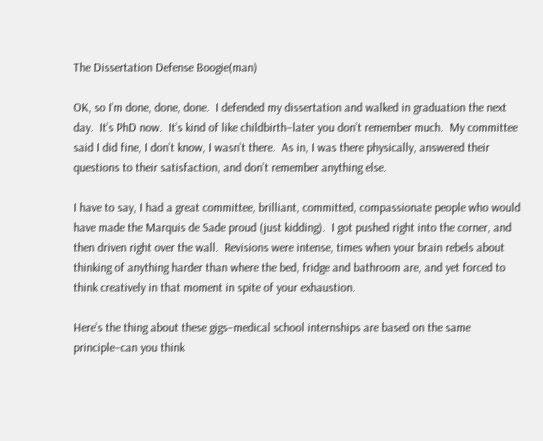The Dissertation Defense Boogie(man)

OK, so I’m done, done, done.  I defended my dissertation and walked in graduation the next day.  It’s PhD now.  It’s kind of like childbirth–later you don’t remember much.  My committee said I did fine, I don’t know, I wasn’t there.  As in, I was there physically, answered their questions to their satisfaction, and don’t remember anything else.

I have to say, I had a great committee, brilliant, committed, compassionate people who would have made the Marquis de Sade proud (just kidding).  I got pushed right into the corner, and then driven right over the wall.  Revisions were intense, times when your brain rebels about thinking of anything harder than where the bed, fridge and bathroom are, and yet forced to think creatively in that moment in spite of your exhaustion.

Here’s the thing about these gigs–medical school internships are based on the same principle–can you think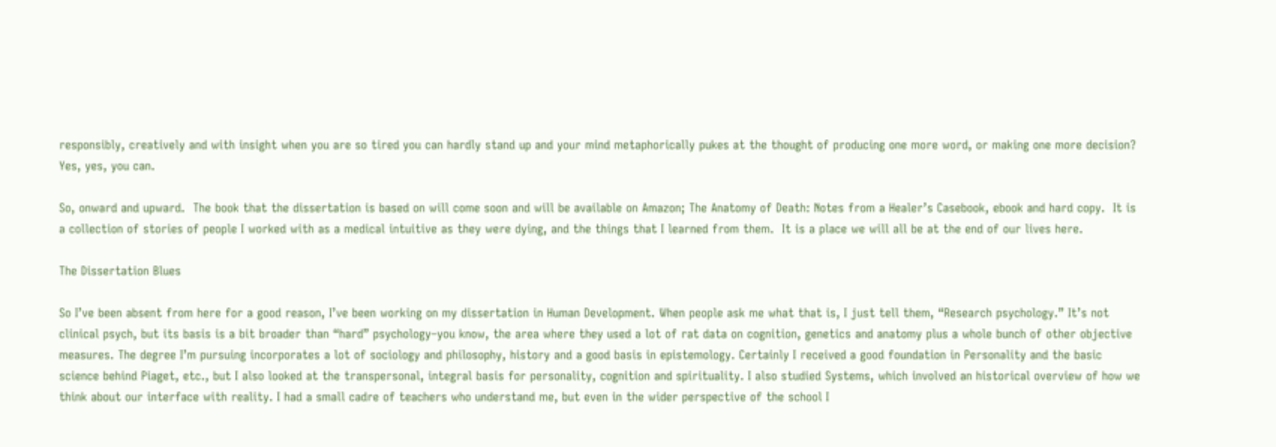responsibly, creatively and with insight when you are so tired you can hardly stand up and your mind metaphorically pukes at the thought of producing one more word, or making one more decision? Yes, yes, you can.

So, onward and upward.  The book that the dissertation is based on will come soon and will be available on Amazon; The Anatomy of Death: Notes from a Healer’s Casebook, ebook and hard copy.  It is a collection of stories of people I worked with as a medical intuitive as they were dying, and the things that I learned from them.  It is a place we will all be at the end of our lives here.

The Dissertation Blues

So I’ve been absent from here for a good reason, I’ve been working on my dissertation in Human Development. When people ask me what that is, I just tell them, “Research psychology.” It’s not clinical psych, but its basis is a bit broader than “hard” psychology–you know, the area where they used a lot of rat data on cognition, genetics and anatomy plus a whole bunch of other objective measures. The degree I’m pursuing incorporates a lot of sociology and philosophy, history and a good basis in epistemology. Certainly I received a good foundation in Personality and the basic science behind Piaget, etc., but I also looked at the transpersonal, integral basis for personality, cognition and spirituality. I also studied Systems, which involved an historical overview of how we think about our interface with reality. I had a small cadre of teachers who understand me, but even in the wider perspective of the school I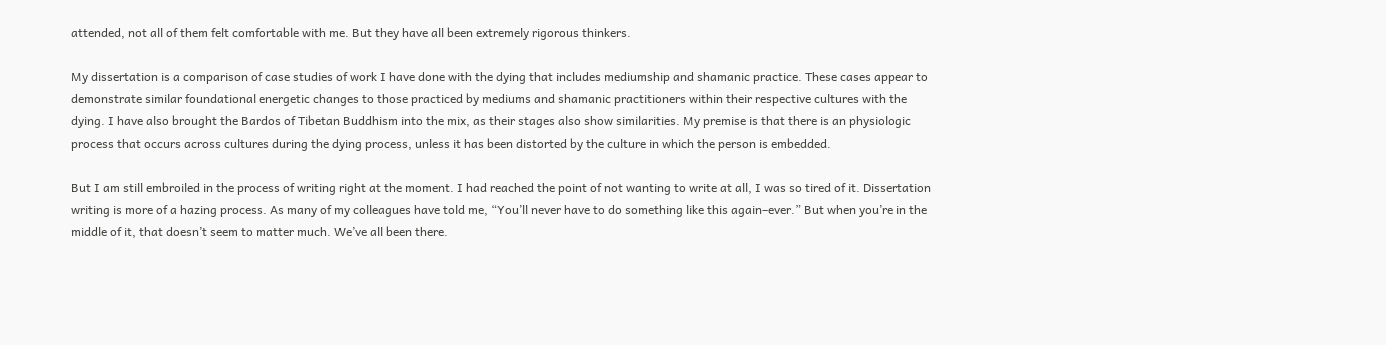attended, not all of them felt comfortable with me. But they have all been extremely rigorous thinkers.

My dissertation is a comparison of case studies of work I have done with the dying that includes mediumship and shamanic practice. These cases appear to demonstrate similar foundational energetic changes to those practiced by mediums and shamanic practitioners within their respective cultures with the dying. I have also brought the Bardos of Tibetan Buddhism into the mix, as their stages also show similarities. My premise is that there is an physiologic process that occurs across cultures during the dying process, unless it has been distorted by the culture in which the person is embedded.

But I am still embroiled in the process of writing right at the moment. I had reached the point of not wanting to write at all, I was so tired of it. Dissertation writing is more of a hazing process. As many of my colleagues have told me, “You’ll never have to do something like this again–ever.” But when you’re in the middle of it, that doesn’t seem to matter much. We’ve all been there.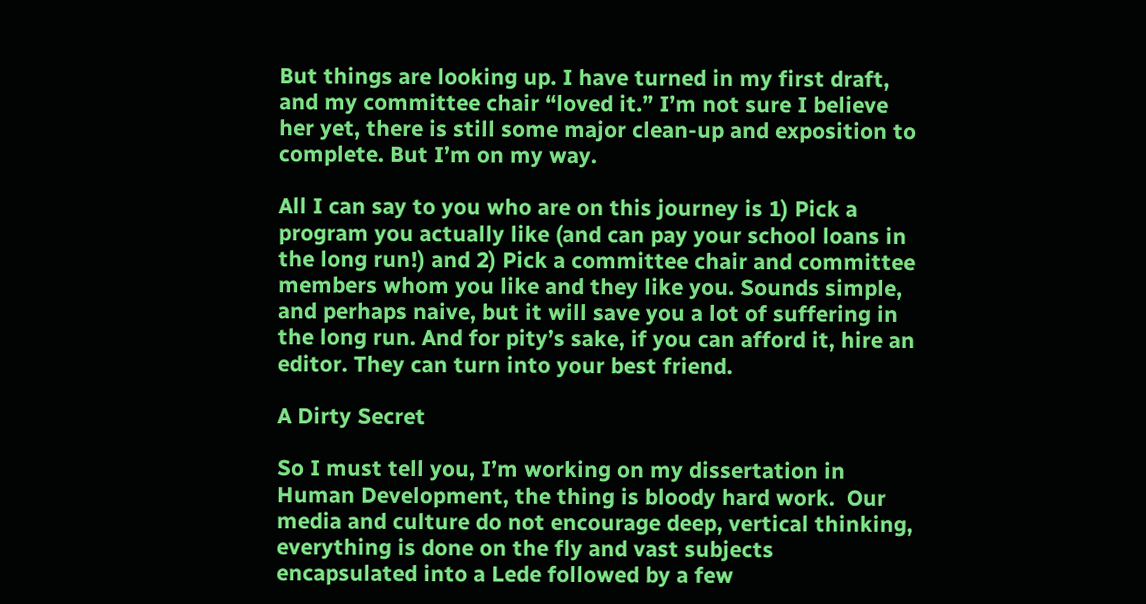But things are looking up. I have turned in my first draft, and my committee chair “loved it.” I’m not sure I believe her yet, there is still some major clean-up and exposition to complete. But I’m on my way.

All I can say to you who are on this journey is 1) Pick a program you actually like (and can pay your school loans in the long run!) and 2) Pick a committee chair and committee members whom you like and they like you. Sounds simple, and perhaps naive, but it will save you a lot of suffering in the long run. And for pity’s sake, if you can afford it, hire an editor. They can turn into your best friend.

A Dirty Secret

So I must tell you, I’m working on my dissertation in Human Development, the thing is bloody hard work.  Our media and culture do not encourage deep, vertical thinking, everything is done on the fly and vast subjects encapsulated into a Lede followed by a few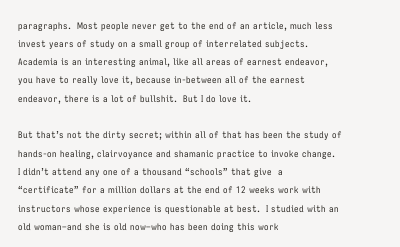paragraphs.  Most people never get to the end of an article, much less invest years of study on a small group of interrelated subjects.  Academia is an interesting animal, like all areas of earnest endeavor, you have to really love it, because in-between all of the earnest endeavor, there is a lot of bullshit.  But I do love it.

But that’s not the dirty secret; within all of that has been the study of hands-on healing, clairvoyance and shamanic practice to invoke change.  I didn’t attend any one of a thousand “schools” that give  a “certificate” for a million dollars at the end of 12 weeks work with instructors whose experience is questionable at best.  I studied with an old woman–and she is old now–who has been doing this work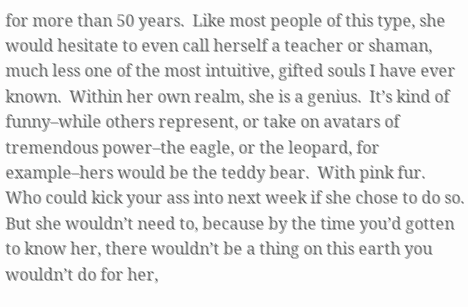for more than 50 years.  Like most people of this type, she would hesitate to even call herself a teacher or shaman, much less one of the most intuitive, gifted souls I have ever known.  Within her own realm, she is a genius.  It’s kind of funny–while others represent, or take on avatars of tremendous power–the eagle, or the leopard, for example–hers would be the teddy bear.  With pink fur.  Who could kick your ass into next week if she chose to do so.  But she wouldn’t need to, because by the time you’d gotten to know her, there wouldn’t be a thing on this earth you wouldn’t do for her,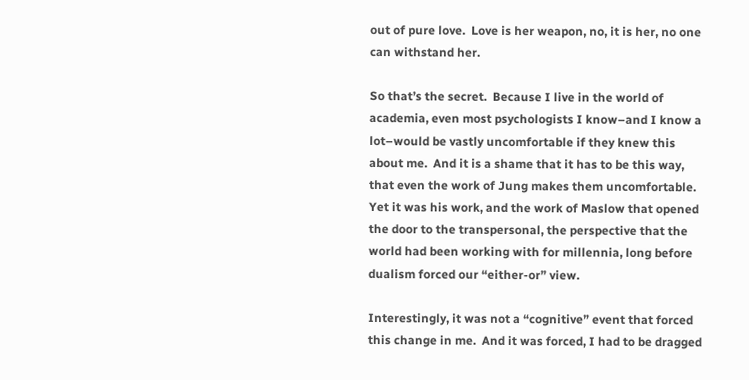out of pure love.  Love is her weapon, no, it is her, no one can withstand her.

So that’s the secret.  Because I live in the world of academia, even most psychologists I know–and I know a lot–would be vastly uncomfortable if they knew this about me.  And it is a shame that it has to be this way, that even the work of Jung makes them uncomfortable.  Yet it was his work, and the work of Maslow that opened the door to the transpersonal, the perspective that the world had been working with for millennia, long before dualism forced our “either-or” view.

Interestingly, it was not a “cognitive” event that forced this change in me.  And it was forced, I had to be dragged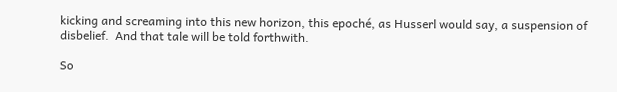kicking and screaming into this new horizon, this epoché, as Husserl would say, a suspension of disbelief.  And that tale will be told forthwith.

So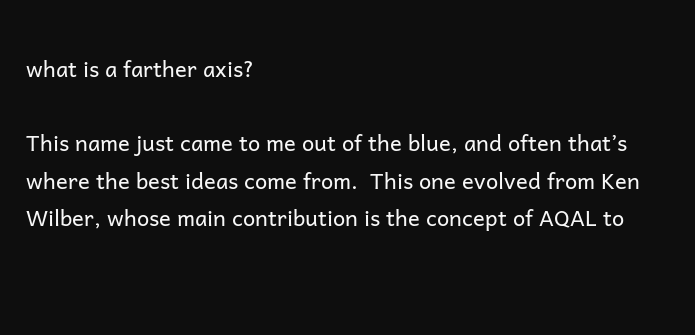what is a farther axis?

This name just came to me out of the blue, and often that’s where the best ideas come from.  This one evolved from Ken Wilber, whose main contribution is the concept of AQAL to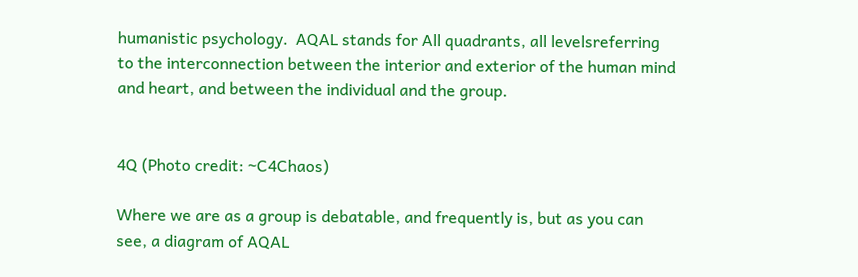humanistic psychology.  AQAL stands for All quadrants, all levelsreferring to the interconnection between the interior and exterior of the human mind and heart, and between the individual and the group.


4Q (Photo credit: ~C4Chaos)

Where we are as a group is debatable, and frequently is, but as you can see, a diagram of AQAL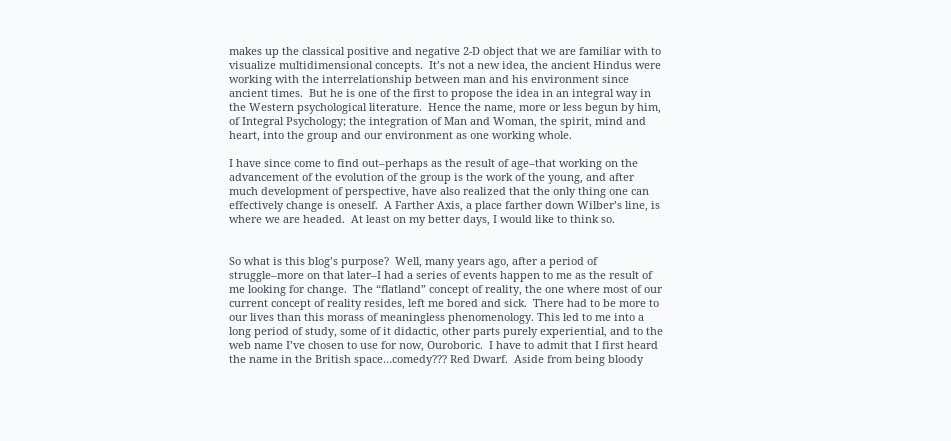makes up the classical positive and negative 2-D object that we are familiar with to visualize multidimensional concepts.  It’s not a new idea, the ancient Hindus were working with the interrelationship between man and his environment since ancient times.  But he is one of the first to propose the idea in an integral way in the Western psychological literature.  Hence the name, more or less begun by him, of Integral Psychology; the integration of Man and Woman, the spirit, mind and heart, into the group and our environment as one working whole.

I have since come to find out–perhaps as the result of age–that working on the advancement of the evolution of the group is the work of the young, and after much development of perspective, have also realized that the only thing one can effectively change is oneself.  A Farther Axis, a place farther down Wilber’s line, is where we are headed.  At least on my better days, I would like to think so.


So what is this blog’s purpose?  Well, many years ago, after a period of struggle–more on that later–I had a series of events happen to me as the result of me looking for change.  The “flatland” concept of reality, the one where most of our current concept of reality resides, left me bored and sick.  There had to be more to our lives than this morass of meaningless phenomenology. This led to me into a long period of study, some of it didactic, other parts purely experiential, and to the web name I’ve chosen to use for now, Ouroboric.  I have to admit that I first heard the name in the British space…comedy??? Red Dwarf.  Aside from being bloody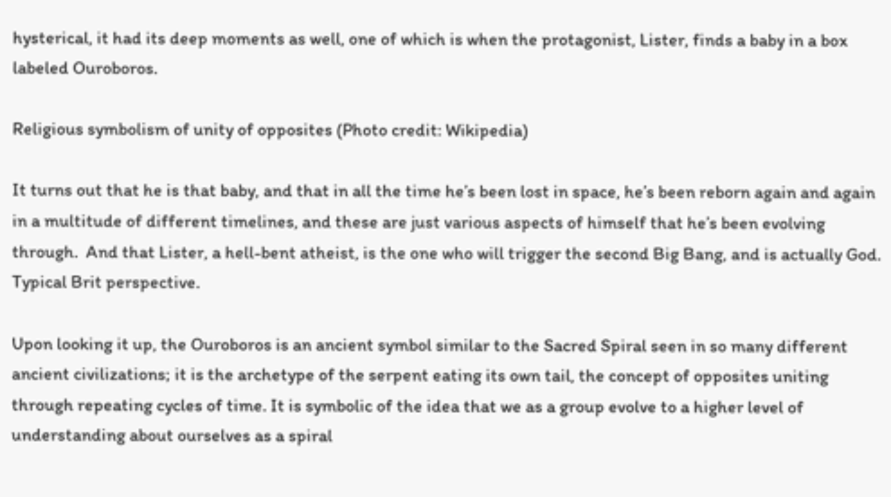hysterical, it had its deep moments as well, one of which is when the protagonist, Lister, finds a baby in a box labeled Ouroboros.

Religious symbolism of unity of opposites (Photo credit: Wikipedia)

It turns out that he is that baby, and that in all the time he’s been lost in space, he’s been reborn again and again in a multitude of different timelines, and these are just various aspects of himself that he’s been evolving through.  And that Lister, a hell-bent atheist, is the one who will trigger the second Big Bang, and is actually God.  Typical Brit perspective.

Upon looking it up, the Ouroboros is an ancient symbol similar to the Sacred Spiral seen in so many different ancient civilizations; it is the archetype of the serpent eating its own tail, the concept of opposites uniting through repeating cycles of time. It is symbolic of the idea that we as a group evolve to a higher level of understanding about ourselves as a spiral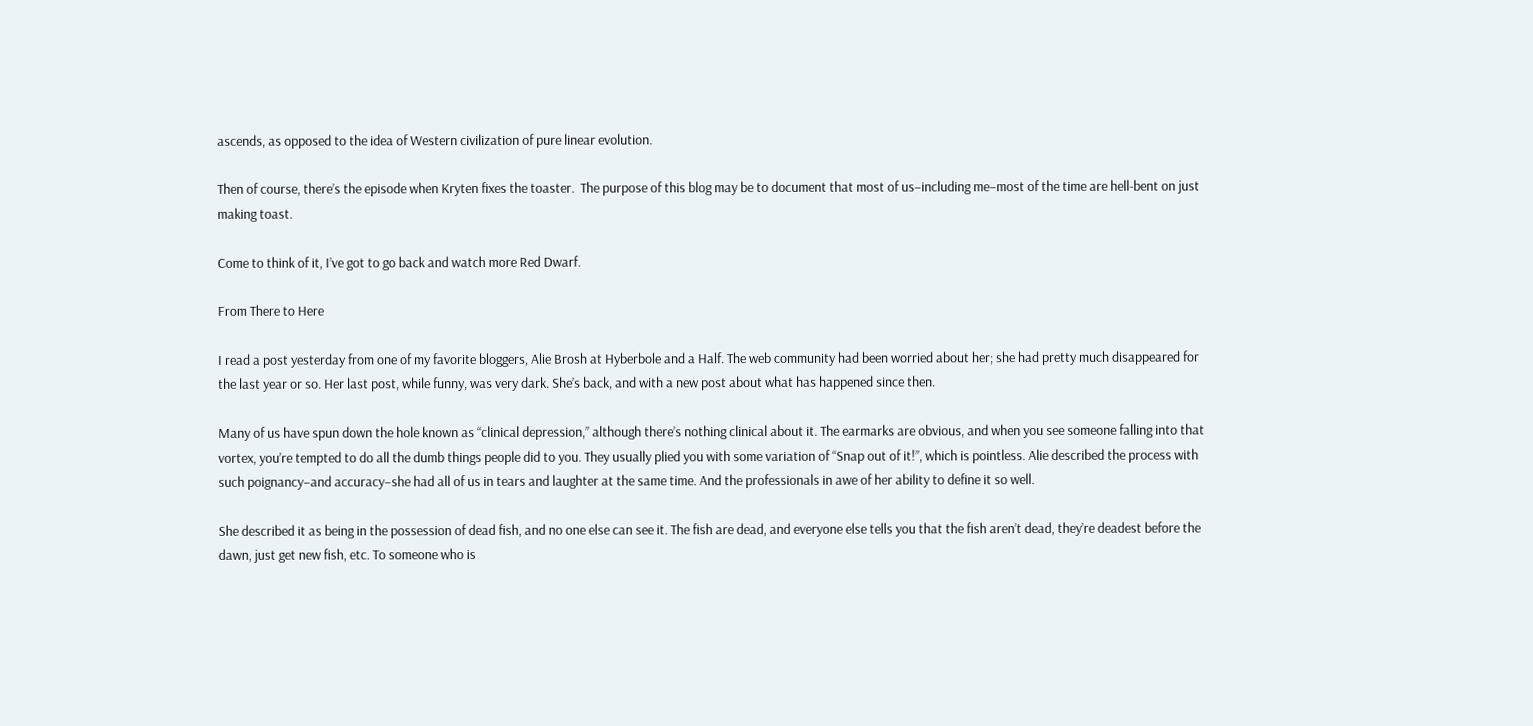ascends, as opposed to the idea of Western civilization of pure linear evolution.

Then of course, there’s the episode when Kryten fixes the toaster.  The purpose of this blog may be to document that most of us–including me–most of the time are hell-bent on just making toast.

Come to think of it, I’ve got to go back and watch more Red Dwarf.

From There to Here

I read a post yesterday from one of my favorite bloggers, Alie Brosh at Hyberbole and a Half. The web community had been worried about her; she had pretty much disappeared for the last year or so. Her last post, while funny, was very dark. She’s back, and with a new post about what has happened since then.

Many of us have spun down the hole known as “clinical depression,” although there’s nothing clinical about it. The earmarks are obvious, and when you see someone falling into that vortex, you’re tempted to do all the dumb things people did to you. They usually plied you with some variation of “Snap out of it!”, which is pointless. Alie described the process with such poignancy–and accuracy–she had all of us in tears and laughter at the same time. And the professionals in awe of her ability to define it so well.

She described it as being in the possession of dead fish, and no one else can see it. The fish are dead, and everyone else tells you that the fish aren’t dead, they’re deadest before the dawn, just get new fish, etc. To someone who is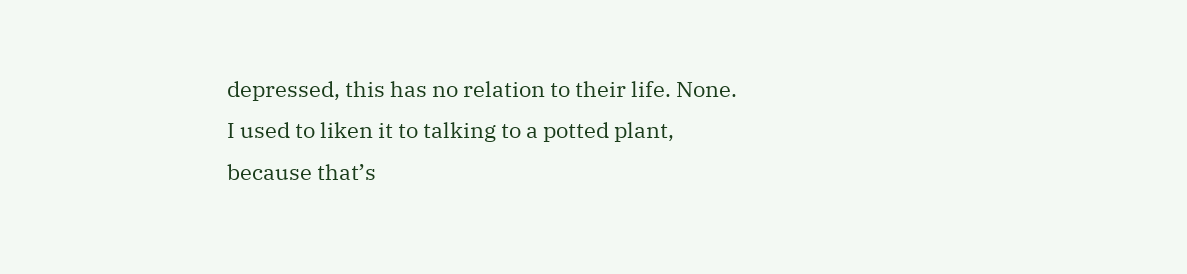depressed, this has no relation to their life. None. I used to liken it to talking to a potted plant, because that’s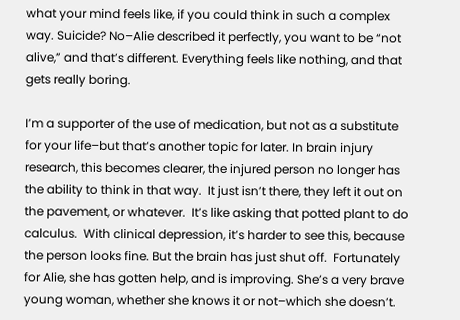what your mind feels like, if you could think in such a complex way. Suicide? No–Alie described it perfectly, you want to be “not alive,” and that’s different. Everything feels like nothing, and that gets really boring.

I’m a supporter of the use of medication, but not as a substitute for your life–but that’s another topic for later. In brain injury research, this becomes clearer, the injured person no longer has the ability to think in that way.  It just isn’t there, they left it out on the pavement, or whatever.  It’s like asking that potted plant to do calculus.  With clinical depression, it’s harder to see this, because the person looks fine. But the brain has just shut off.  Fortunately for Alie, she has gotten help, and is improving. She’s a very brave young woman, whether she knows it or not–which she doesn’t.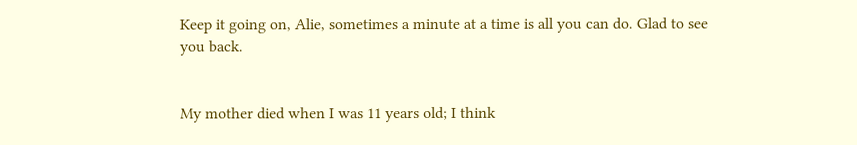Keep it going on, Alie, sometimes a minute at a time is all you can do. Glad to see you back.


My mother died when I was 11 years old; I think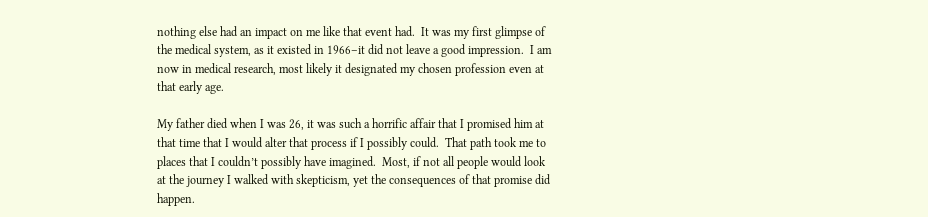nothing else had an impact on me like that event had.  It was my first glimpse of the medical system, as it existed in 1966–it did not leave a good impression.  I am now in medical research, most likely it designated my chosen profession even at that early age.

My father died when I was 26, it was such a horrific affair that I promised him at that time that I would alter that process if I possibly could.  That path took me to places that I couldn’t possibly have imagined.  Most, if not all people would look at the journey I walked with skepticism, yet the consequences of that promise did happen.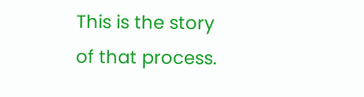This is the story of that process.